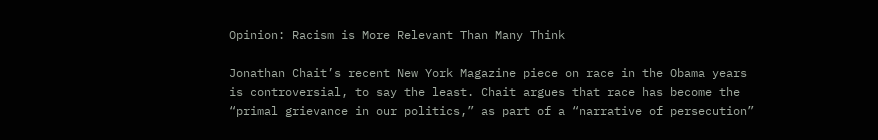Opinion: Racism is More Relevant Than Many Think

Jonathan Chait’s recent New York Magazine piece on race in the Obama years is controversial, to say the least. Chait argues that race has become the “primal grievance in our politics,” as part of a “narrative of persecution”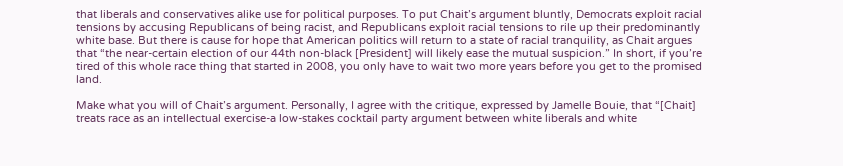that liberals and conservatives alike use for political purposes. To put Chait’s argument bluntly, Democrats exploit racial tensions by accusing Republicans of being racist, and Republicans exploit racial tensions to rile up their predominantly white base. But there is cause for hope that American politics will return to a state of racial tranquility, as Chait argues that “the near-certain election of our 44th non-black [President] will likely ease the mutual suspicion.” In short, if you’re tired of this whole race thing that started in 2008, you only have to wait two more years before you get to the promised land.

Make what you will of Chait’s argument. Personally, I agree with the critique, expressed by Jamelle Bouie, that “[Chait] treats race as an intellectual exercise-a low-stakes cocktail party argument between white liberals and white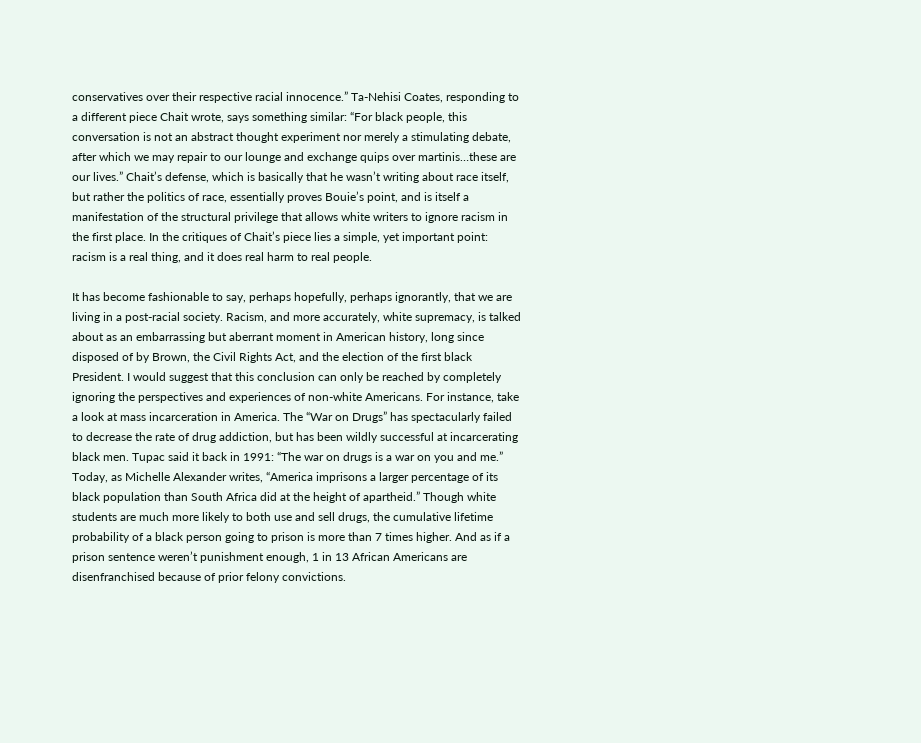conservatives over their respective racial innocence.” Ta-Nehisi Coates, responding to a different piece Chait wrote, says something similar: “For black people, this conversation is not an abstract thought experiment nor merely a stimulating debate, after which we may repair to our lounge and exchange quips over martinis…these are our lives.” Chait’s defense, which is basically that he wasn’t writing about race itself, but rather the politics of race, essentially proves Bouie’s point, and is itself a manifestation of the structural privilege that allows white writers to ignore racism in the first place. In the critiques of Chait’s piece lies a simple, yet important point: racism is a real thing, and it does real harm to real people.

It has become fashionable to say, perhaps hopefully, perhaps ignorantly, that we are living in a post-racial society. Racism, and more accurately, white supremacy, is talked about as an embarrassing but aberrant moment in American history, long since disposed of by Brown, the Civil Rights Act, and the election of the first black President. I would suggest that this conclusion can only be reached by completely ignoring the perspectives and experiences of non-white Americans. For instance, take a look at mass incarceration in America. The “War on Drugs” has spectacularly failed to decrease the rate of drug addiction, but has been wildly successful at incarcerating black men. Tupac said it back in 1991: “The war on drugs is a war on you and me.” Today, as Michelle Alexander writes, “America imprisons a larger percentage of its black population than South Africa did at the height of apartheid.” Though white students are much more likely to both use and sell drugs, the cumulative lifetime probability of a black person going to prison is more than 7 times higher. And as if a prison sentence weren’t punishment enough, 1 in 13 African Americans are disenfranchised because of prior felony convictions.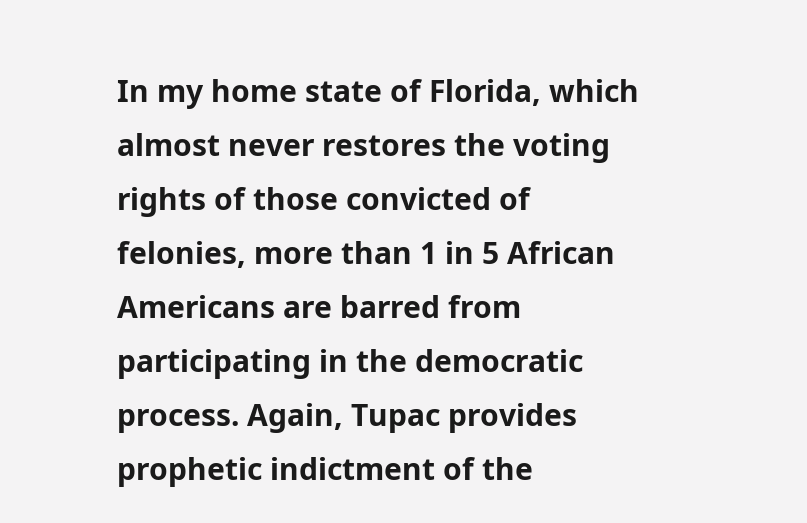In my home state of Florida, which almost never restores the voting rights of those convicted of felonies, more than 1 in 5 African Americans are barred from participating in the democratic process. Again, Tupac provides prophetic indictment of the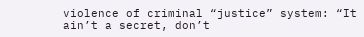violence of criminal “justice” system: “It ain’t a secret, don’t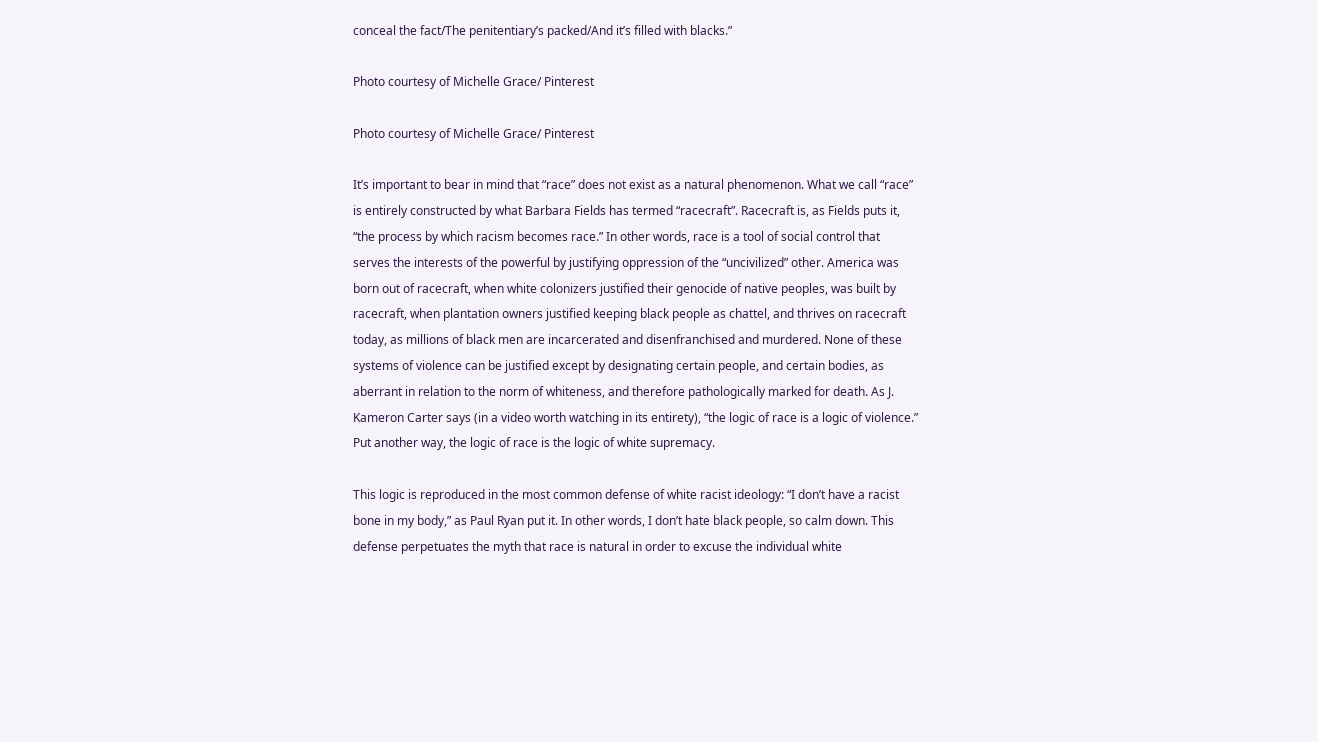conceal the fact/The penitentiary’s packed/And it’s filled with blacks.”

Photo courtesy of Michelle Grace/ Pinterest

Photo courtesy of Michelle Grace/ Pinterest

It’s important to bear in mind that “race” does not exist as a natural phenomenon. What we call “race” is entirely constructed by what Barbara Fields has termed “racecraft”. Racecraft is, as Fields puts it, “the process by which racism becomes race.” In other words, race is a tool of social control that serves the interests of the powerful by justifying oppression of the “uncivilized” other. America was born out of racecraft, when white colonizers justified their genocide of native peoples, was built by racecraft, when plantation owners justified keeping black people as chattel, and thrives on racecraft today, as millions of black men are incarcerated and disenfranchised and murdered. None of these systems of violence can be justified except by designating certain people, and certain bodies, as aberrant in relation to the norm of whiteness, and therefore pathologically marked for death. As J. Kameron Carter says (in a video worth watching in its entirety), “the logic of race is a logic of violence.” Put another way, the logic of race is the logic of white supremacy.

This logic is reproduced in the most common defense of white racist ideology: “I don’t have a racist bone in my body,” as Paul Ryan put it. In other words, I don’t hate black people, so calm down. This defense perpetuates the myth that race is natural in order to excuse the individual white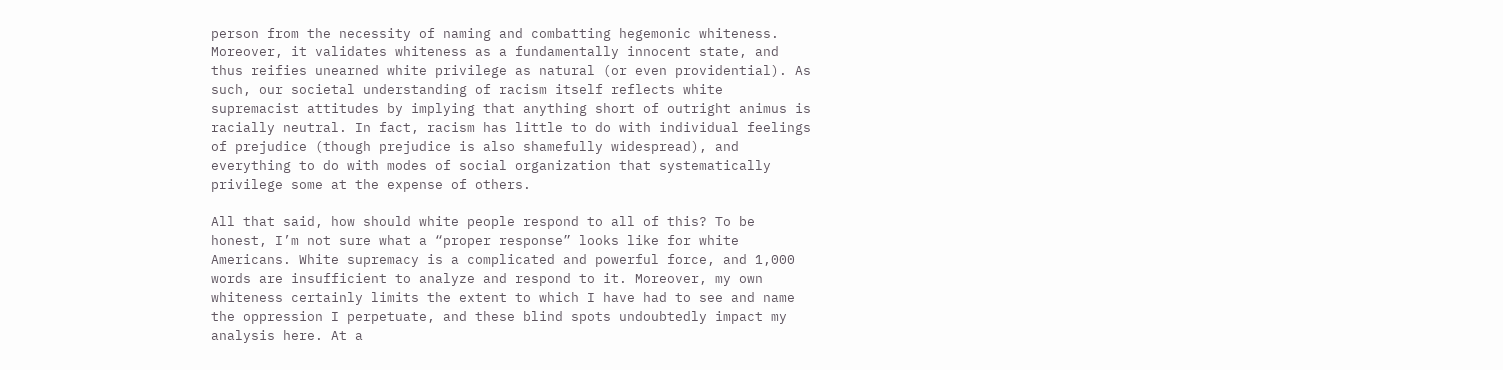person from the necessity of naming and combatting hegemonic whiteness. Moreover, it validates whiteness as a fundamentally innocent state, and thus reifies unearned white privilege as natural (or even providential). As such, our societal understanding of racism itself reflects white supremacist attitudes by implying that anything short of outright animus is racially neutral. In fact, racism has little to do with individual feelings of prejudice (though prejudice is also shamefully widespread), and everything to do with modes of social organization that systematically privilege some at the expense of others.

All that said, how should white people respond to all of this? To be honest, I’m not sure what a “proper response” looks like for white Americans. White supremacy is a complicated and powerful force, and 1,000 words are insufficient to analyze and respond to it. Moreover, my own whiteness certainly limits the extent to which I have had to see and name the oppression I perpetuate, and these blind spots undoubtedly impact my analysis here. At a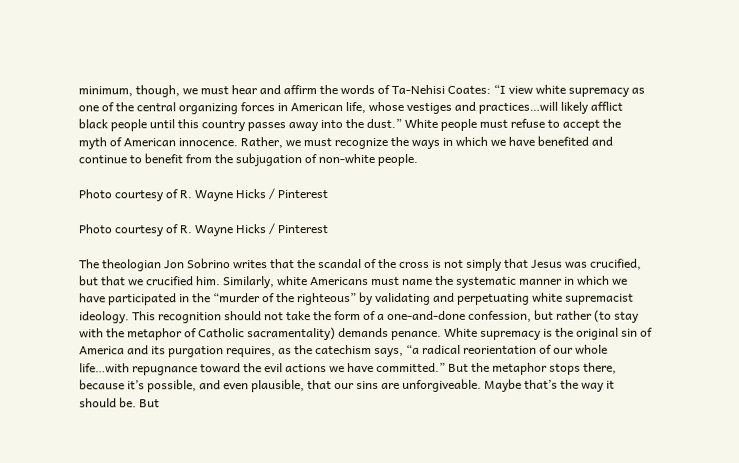minimum, though, we must hear and affirm the words of Ta-Nehisi Coates: “I view white supremacy as one of the central organizing forces in American life, whose vestiges and practices…will likely afflict black people until this country passes away into the dust.” White people must refuse to accept the myth of American innocence. Rather, we must recognize the ways in which we have benefited and continue to benefit from the subjugation of non-white people.

Photo courtesy of R. Wayne Hicks / Pinterest

Photo courtesy of R. Wayne Hicks / Pinterest

The theologian Jon Sobrino writes that the scandal of the cross is not simply that Jesus was crucified, but that we crucified him. Similarly, white Americans must name the systematic manner in which we have participated in the “murder of the righteous” by validating and perpetuating white supremacist ideology. This recognition should not take the form of a one-and-done confession, but rather (to stay with the metaphor of Catholic sacramentality) demands penance. White supremacy is the original sin of America and its purgation requires, as the catechism says, “a radical reorientation of our whole life…with repugnance toward the evil actions we have committed.” But the metaphor stops there, because it’s possible, and even plausible, that our sins are unforgiveable. Maybe that’s the way it should be. But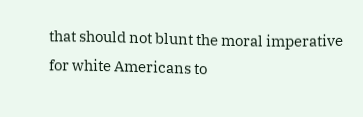that should not blunt the moral imperative for white Americans to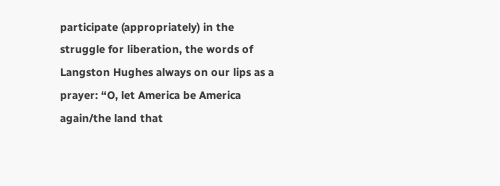participate (appropriately) in the struggle for liberation, the words of Langston Hughes always on our lips as a prayer: “O, let America be America again/the land that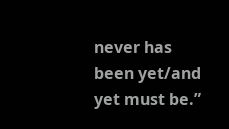never has been yet/and yet must be.”